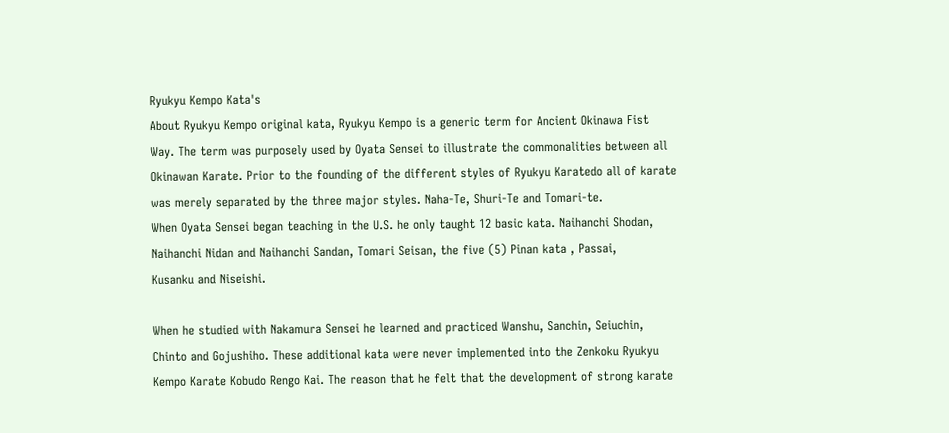Ryukyu Kempo Kata's
About Ryukyu Kempo original kata, Ryukyu Kempo is a generic term for Ancient Okinawa Fist
Way. The term was purposely used by Oyata Sensei to illustrate the commonalities between all
Okinawan Karate. Prior to the founding of the different styles of Ryukyu Karatedo all of karate
was merely separated by the three major styles. Naha-Te, Shuri-Te and Tomari-te.
When Oyata Sensei began teaching in the U.S. he only taught 12 basic kata. Naihanchi Shodan,
Naihanchi Nidan and Naihanchi Sandan, Tomari Seisan, the five (5) Pinan kata , Passai,
Kusanku and Niseishi.

When he studied with Nakamura Sensei he learned and practiced Wanshu, Sanchin, Seiuchin,
Chinto and Gojushiho. These additional kata were never implemented into the Zenkoku Ryukyu
Kempo Karate Kobudo Rengo Kai. The reason that he felt that the development of strong karate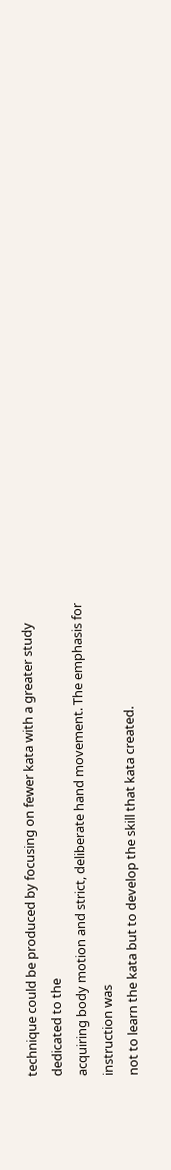technique could be produced by focusing on fewer kata with a greater study dedicated to the
acquiring body motion and strict, deliberate hand movement. The emphasis for instruction was
not to learn the kata but to develop the skill that kata created.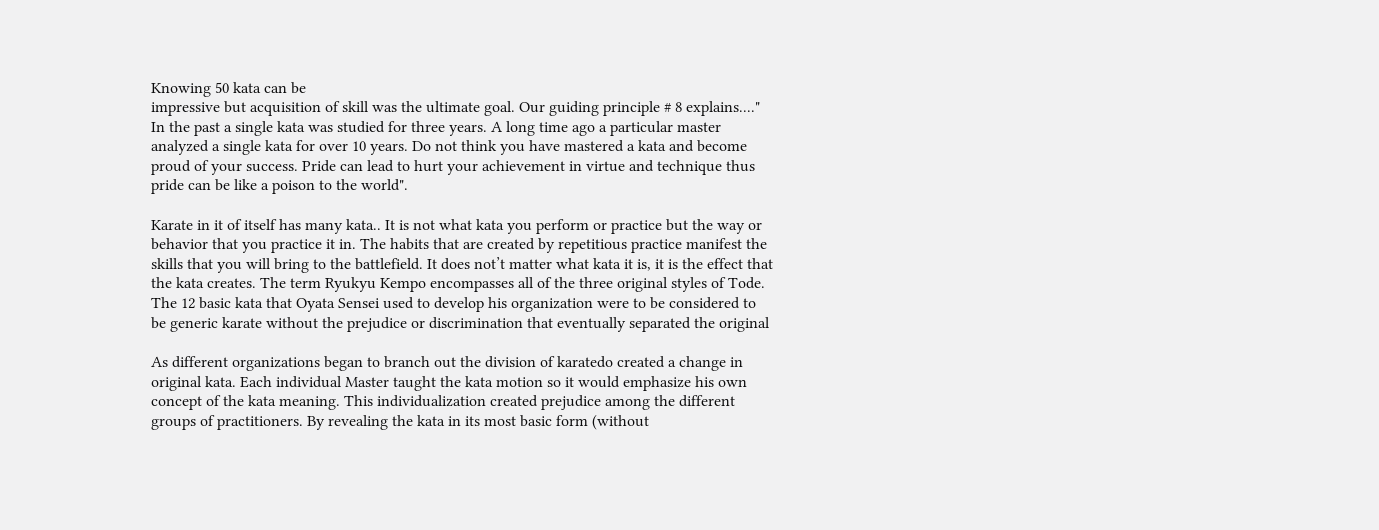Knowing 50 kata can be
impressive but acquisition of skill was the ultimate goal. Our guiding principle # 8 explains...."
In the past a single kata was studied for three years. A long time ago a particular master
analyzed a single kata for over 10 years. Do not think you have mastered a kata and become
proud of your success. Pride can lead to hurt your achievement in virtue and technique thus
pride can be like a poison to the world".

Karate in it of itself has many kata.. It is not what kata you perform or practice but the way or
behavior that you practice it in. The habits that are created by repetitious practice manifest the
skills that you will bring to the battlefield. It does not’t matter what kata it is, it is the effect that
the kata creates. The term Ryukyu Kempo encompasses all of the three original styles of Tode.
The 12 basic kata that Oyata Sensei used to develop his organization were to be considered to
be generic karate without the prejudice or discrimination that eventually separated the original

As different organizations began to branch out the division of karatedo created a change in
original kata. Each individual Master taught the kata motion so it would emphasize his own
concept of the kata meaning. This individualization created prejudice among the different
groups of practitioners. By revealing the kata in its most basic form (without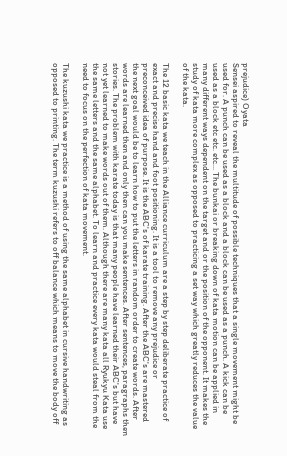prejudice) Oyata
Sensei aspired to reveal the multitude of possible techniques that a single movement might be
used for. A punch can be used as a block and a block can be used as a punch. A kick can be
used as a block etc etc. etc... The bunkai or breaking down of kata motion can be applied in
many different ways dependent on the target and or the position of the opponent. It makes the
study of kata more complex as opposed to practicing a set way which greatly reduces the value
of the kata.

The 12 basic kata we teach in the Alliance curriculum are a step by step deliberate practice of
exact and precise hand and foot positioning. It is a tool to remove any prejudice or
preconceived idea of purpose. It is the ABC's of karate training. After the ABC's are mastered
the next goal would be to learn how to put the letters in random order to create words. After
words are learned then and only then can you make sentences. After sentences, paragraphs then
stories. The problem with karate today is that many people have learned their ABC's but have
not yet learned to make words out of them. Although there are many kata all Ryukyu Kata use
the same letters and the same alphabet. To learn and practice every kata would steal from the
need to focus on the perfection of kata movement.

The kuzushi kata we practice is a method of using the same alphabet in cursive handwriting as
opposed to printing. The term kuzushi refers to off balance which means to move the body off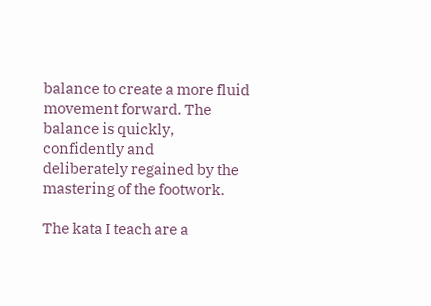balance to create a more fluid movement forward. The balance is quickly, confidently and
deliberately regained by the mastering of the footwork.

The kata I teach are a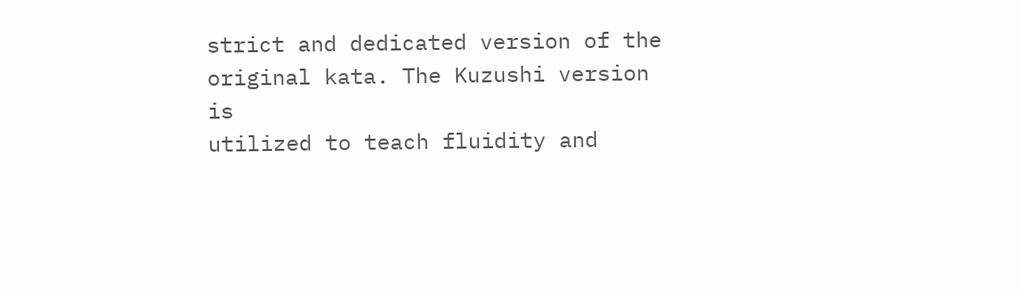strict and dedicated version of the original kata. The Kuzushi version is
utilized to teach fluidity and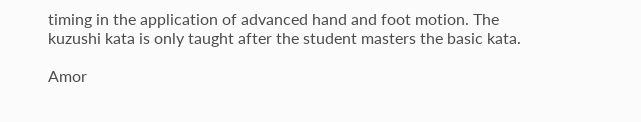timing in the application of advanced hand and foot motion. The
kuzushi kata is only taught after the student masters the basic kata.

Amor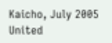Kaicho, July 2005
United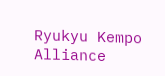Ryukyu Kempo Alliance